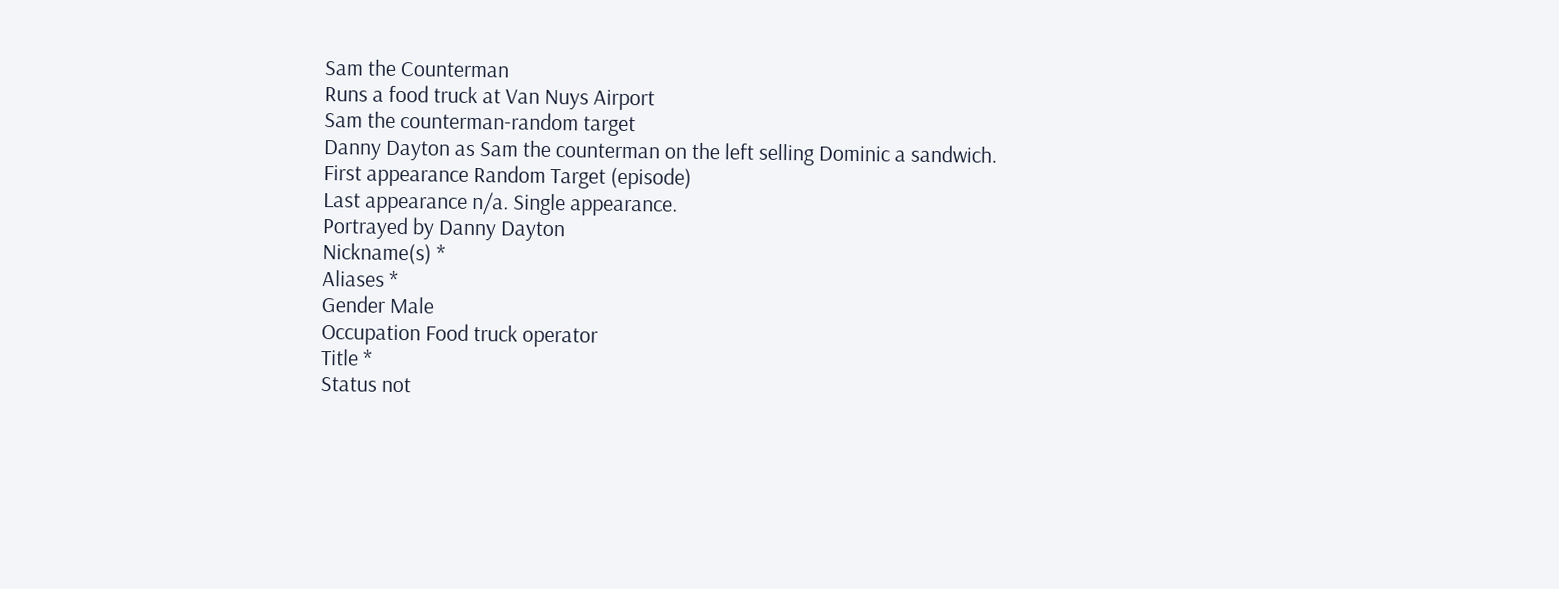Sam the Counterman
Runs a food truck at Van Nuys Airport
Sam the counterman-random target
Danny Dayton as Sam the counterman on the left selling Dominic a sandwich.
First appearance Random Target (episode)
Last appearance n/a. Single appearance.
Portrayed by Danny Dayton
Nickname(s) *
Aliases *
Gender Male
Occupation Food truck operator
Title *
Status not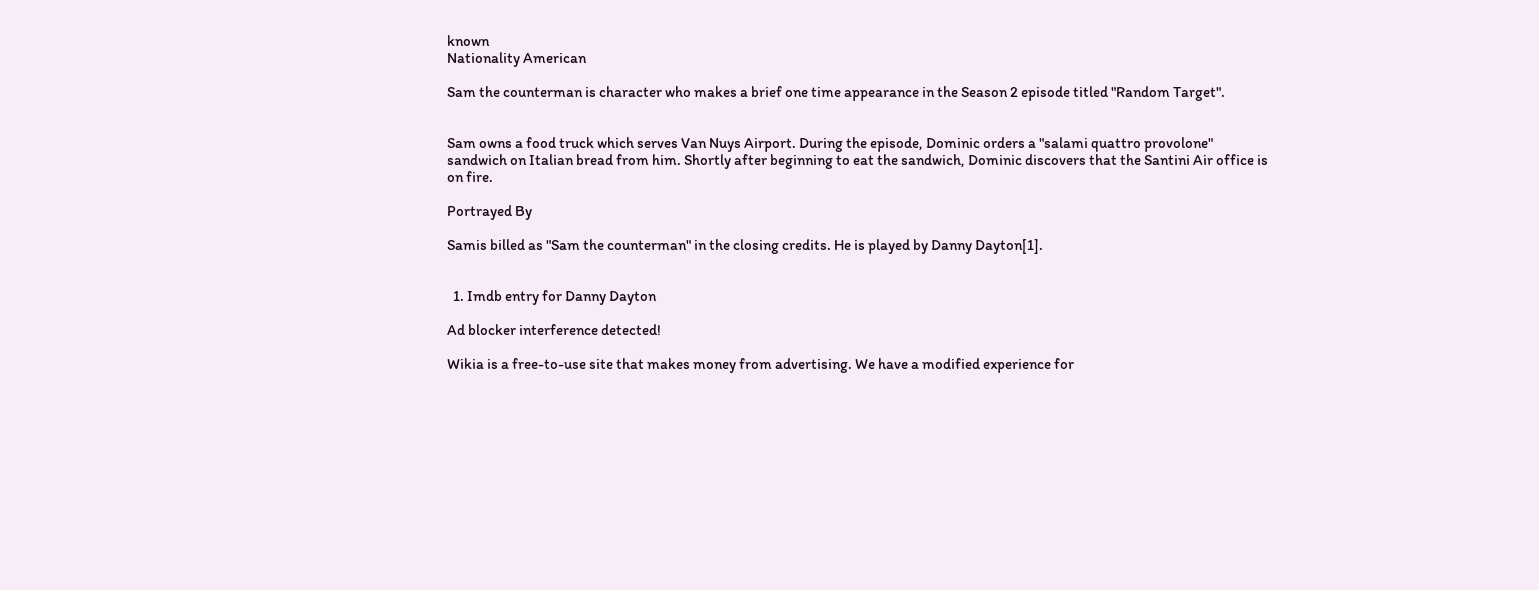known
Nationality American

Sam the counterman is character who makes a brief one time appearance in the Season 2 episode titled "Random Target".


Sam owns a food truck which serves Van Nuys Airport. During the episode, Dominic orders a "salami quattro provolone" sandwich on Italian bread from him. Shortly after beginning to eat the sandwich, Dominic discovers that the Santini Air office is on fire.

Portrayed By

Samis billed as "Sam the counterman" in the closing credits. He is played by Danny Dayton[1].


  1. Imdb entry for Danny Dayton

Ad blocker interference detected!

Wikia is a free-to-use site that makes money from advertising. We have a modified experience for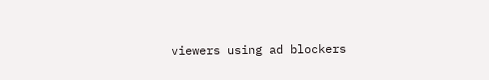viewers using ad blockers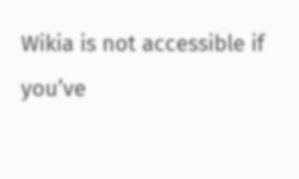Wikia is not accessible if you’ve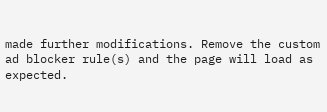made further modifications. Remove the custom ad blocker rule(s) and the page will load as expected.